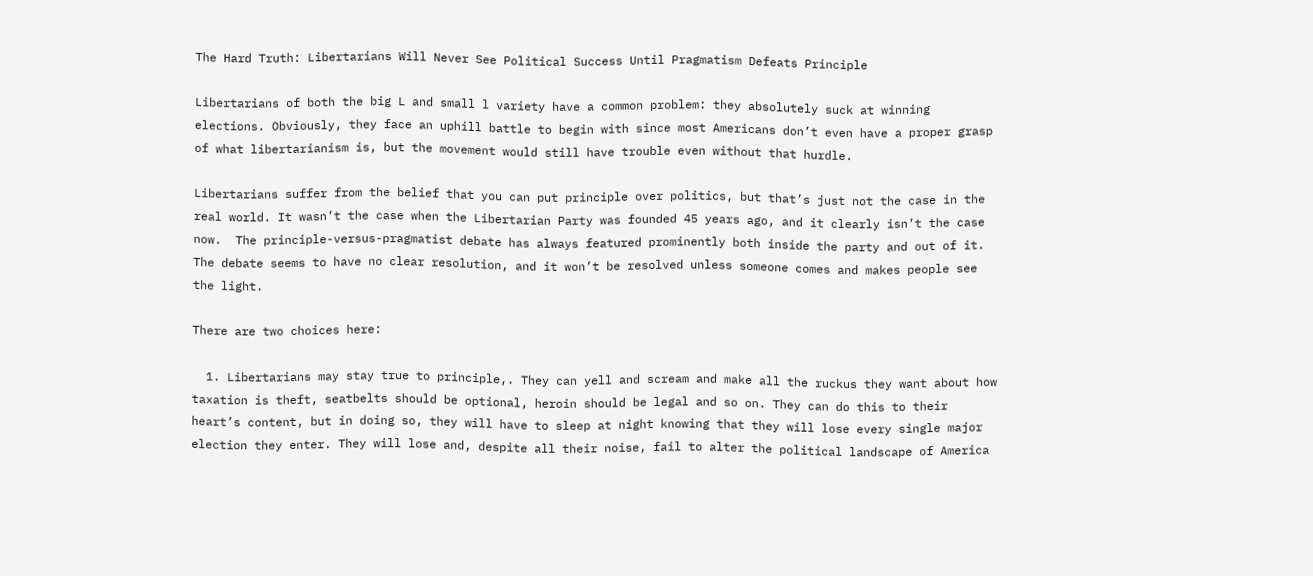The Hard Truth: Libertarians Will Never See Political Success Until Pragmatism Defeats Principle

Libertarians of both the big L and small l variety have a common problem: they absolutely suck at winning elections. Obviously, they face an uphill battle to begin with since most Americans don’t even have a proper grasp of what libertarianism is, but the movement would still have trouble even without that hurdle.

Libertarians suffer from the belief that you can put principle over politics, but that’s just not the case in the real world. It wasn’t the case when the Libertarian Party was founded 45 years ago, and it clearly isn’t the case now.  The principle-versus-pragmatist debate has always featured prominently both inside the party and out of it. The debate seems to have no clear resolution, and it won’t be resolved unless someone comes and makes people see the light.

There are two choices here:

  1. Libertarians may stay true to principle,. They can yell and scream and make all the ruckus they want about how taxation is theft, seatbelts should be optional, heroin should be legal and so on. They can do this to their heart’s content, but in doing so, they will have to sleep at night knowing that they will lose every single major election they enter. They will lose and, despite all their noise, fail to alter the political landscape of America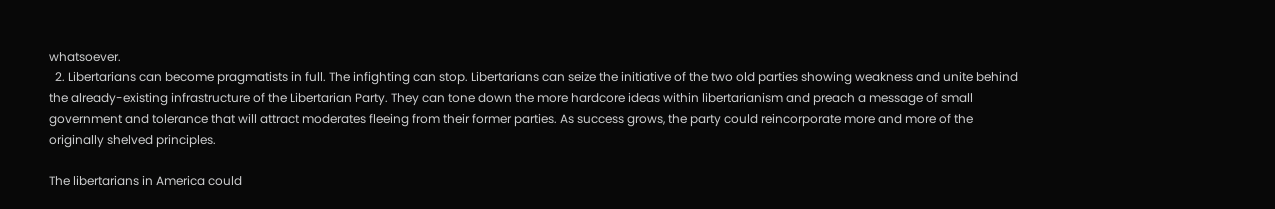whatsoever.
  2. Libertarians can become pragmatists in full. The infighting can stop. Libertarians can seize the initiative of the two old parties showing weakness and unite behind the already-existing infrastructure of the Libertarian Party. They can tone down the more hardcore ideas within libertarianism and preach a message of small government and tolerance that will attract moderates fleeing from their former parties. As success grows, the party could reincorporate more and more of the originally shelved principles.

The libertarians in America could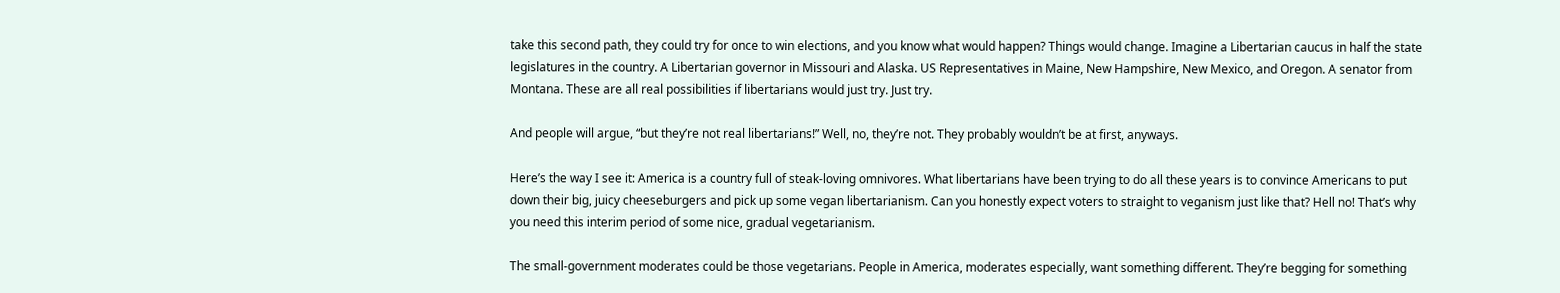take this second path, they could try for once to win elections, and you know what would happen? Things would change. Imagine a Libertarian caucus in half the state legislatures in the country. A Libertarian governor in Missouri and Alaska. US Representatives in Maine, New Hampshire, New Mexico, and Oregon. A senator from Montana. These are all real possibilities if libertarians would just try. Just try.

And people will argue, “but they’re not real libertarians!” Well, no, they’re not. They probably wouldn’t be at first, anyways.

Here’s the way I see it: America is a country full of steak-loving omnivores. What libertarians have been trying to do all these years is to convince Americans to put down their big, juicy cheeseburgers and pick up some vegan libertarianism. Can you honestly expect voters to straight to veganism just like that? Hell no! That’s why you need this interim period of some nice, gradual vegetarianism.

The small-government moderates could be those vegetarians. People in America, moderates especially, want something different. They’re begging for something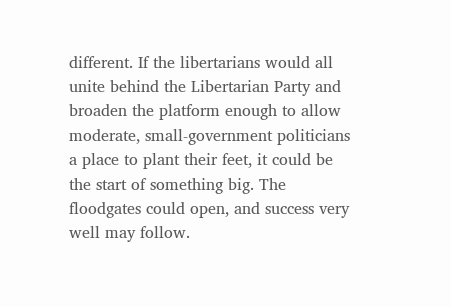different. If the libertarians would all unite behind the Libertarian Party and broaden the platform enough to allow moderate, small-government politicians a place to plant their feet, it could be the start of something big. The floodgates could open, and success very well may follow.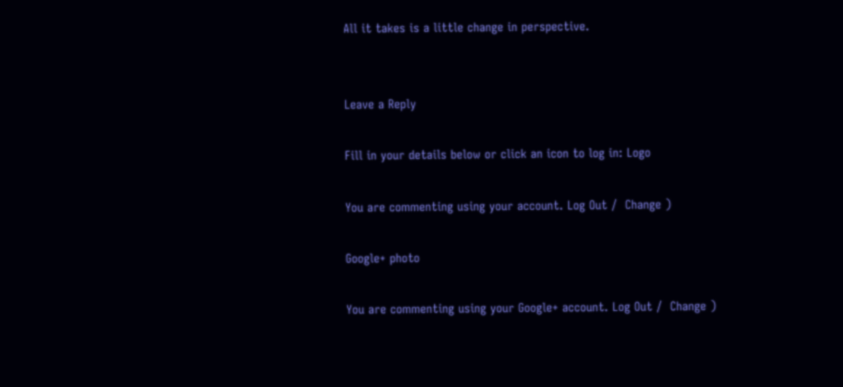All it takes is a little change in perspective.


Leave a Reply

Fill in your details below or click an icon to log in: Logo

You are commenting using your account. Log Out /  Change )

Google+ photo

You are commenting using your Google+ account. Log Out /  Change )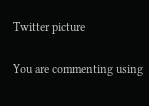Twitter picture

You are commenting using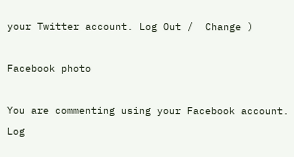your Twitter account. Log Out /  Change )

Facebook photo

You are commenting using your Facebook account. Log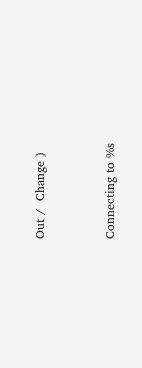Out /  Change )


Connecting to %s